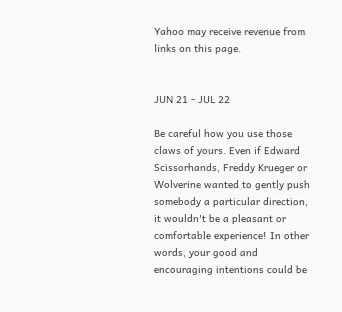Yahoo may receive revenue from links on this page.


JUN 21 - JUL 22

Be careful how you use those claws of yours. Even if Edward Scissorhands, Freddy Krueger or Wolverine wanted to gently push somebody a particular direction, it wouldn't be a pleasant or comfortable experience! In other words, your good and encouraging intentions could be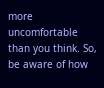more uncomfortable than you think. So, be aware of how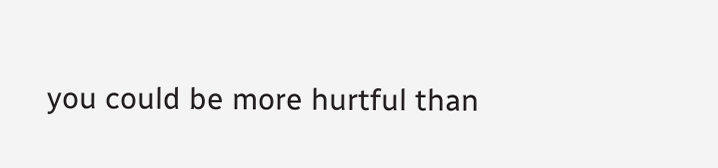you could be more hurtful than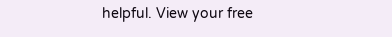helpful. View your free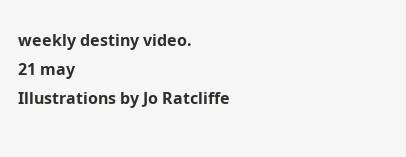weekly destiny video.
21 may
Illustrations by Jo Ratcliffe